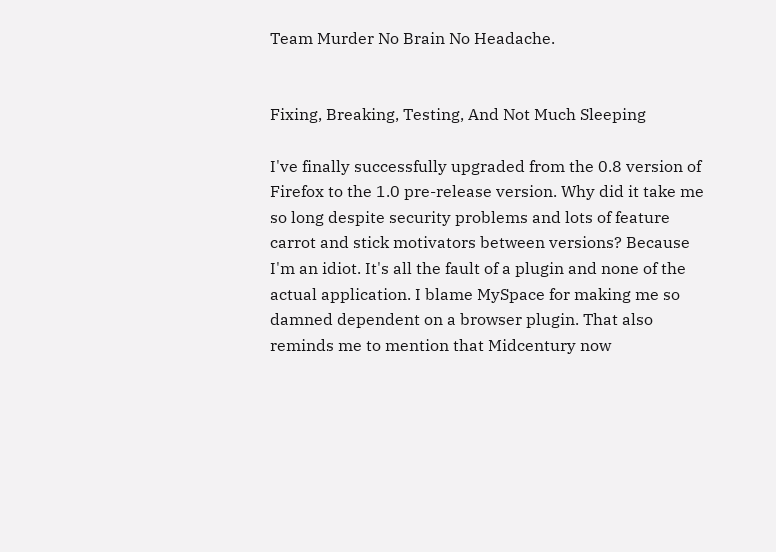Team Murder No Brain No Headache.


Fixing, Breaking, Testing, And Not Much Sleeping

I've finally successfully upgraded from the 0.8 version of Firefox to the 1.0 pre-release version. Why did it take me so long despite security problems and lots of feature carrot and stick motivators between versions? Because I'm an idiot. It's all the fault of a plugin and none of the actual application. I blame MySpace for making me so damned dependent on a browser plugin. That also reminds me to mention that Midcentury now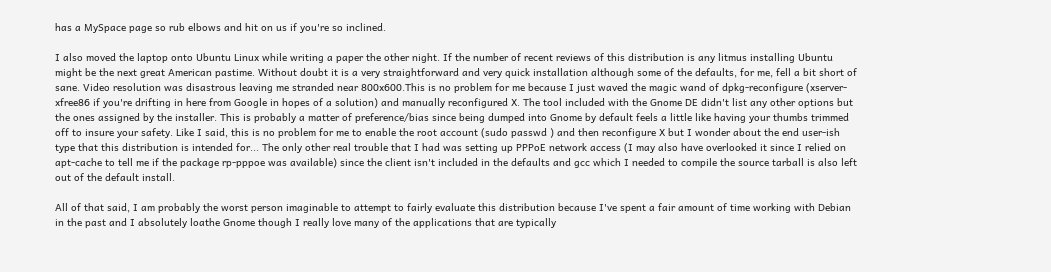has a MySpace page so rub elbows and hit on us if you're so inclined.

I also moved the laptop onto Ubuntu Linux while writing a paper the other night. If the number of recent reviews of this distribution is any litmus installing Ubuntu might be the next great American pastime. Without doubt it is a very straightforward and very quick installation although some of the defaults, for me, fell a bit short of sane. Video resolution was disastrous leaving me stranded near 800x600.This is no problem for me because I just waved the magic wand of dpkg-reconfigure (xserver-xfree86 if you're drifting in here from Google in hopes of a solution) and manually reconfigured X. The tool included with the Gnome DE didn't list any other options but the ones assigned by the installer. This is probably a matter of preference/bias since being dumped into Gnome by default feels a little like having your thumbs trimmed off to insure your safety. Like I said, this is no problem for me to enable the root account (sudo passwd ) and then reconfigure X but I wonder about the end user-ish type that this distribution is intended for... The only other real trouble that I had was setting up PPPoE network access (I may also have overlooked it since I relied on apt-cache to tell me if the package rp-pppoe was available) since the client isn't included in the defaults and gcc which I needed to compile the source tarball is also left out of the default install.

All of that said, I am probably the worst person imaginable to attempt to fairly evaluate this distribution because I've spent a fair amount of time working with Debian in the past and I absolutely loathe Gnome though I really love many of the applications that are typically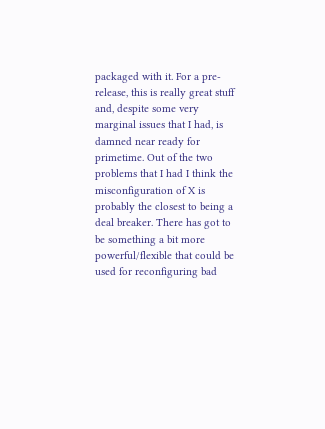packaged with it. For a pre-release, this is really great stuff and, despite some very marginal issues that I had, is damned near ready for primetime. Out of the two problems that I had I think the misconfiguration of X is probably the closest to being a deal breaker. There has got to be something a bit more powerful/flexible that could be used for reconfiguring bad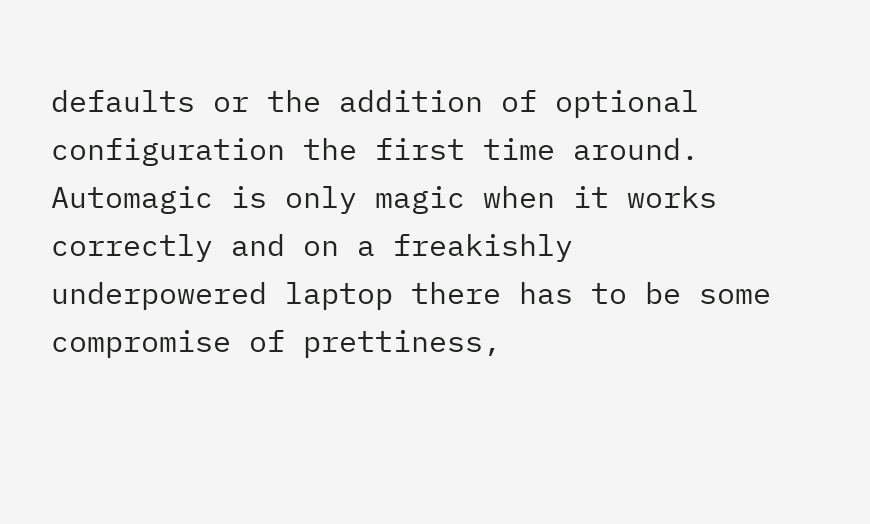defaults or the addition of optional configuration the first time around. Automagic is only magic when it works correctly and on a freakishly underpowered laptop there has to be some compromise of prettiness,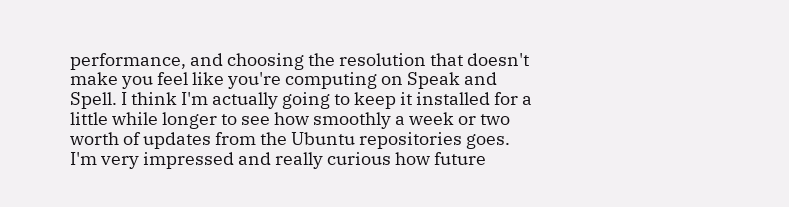performance, and choosing the resolution that doesn't make you feel like you're computing on Speak and Spell. I think I'm actually going to keep it installed for a little while longer to see how smoothly a week or two worth of updates from the Ubuntu repositories goes. I'm very impressed and really curious how future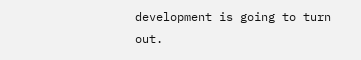development is going to turn out.